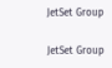JetSet Group

JetSet Group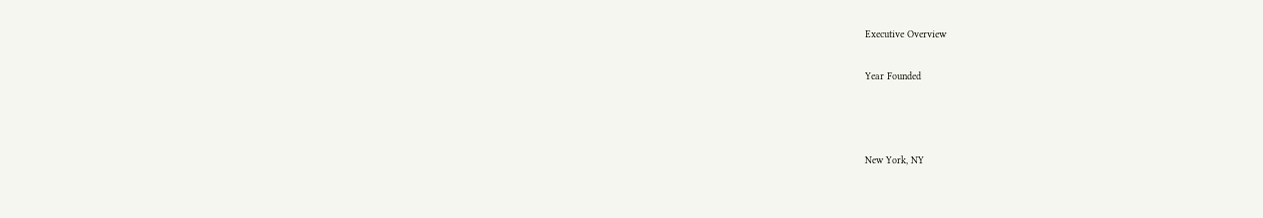Executive Overview

Year Founded



New York, NY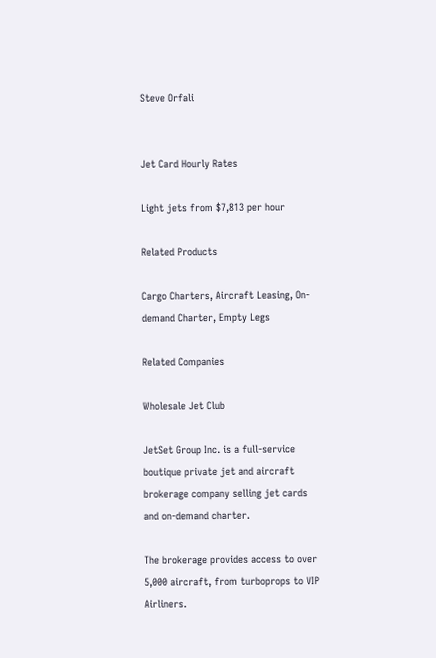Steve Orfali


Jet Card Hourly Rates

Light jets from $7,813 per hour

Related Products

Cargo Charters, Aircraft Leasing, On-demand Charter, Empty Legs

Related Companies

Wholesale Jet Club

JetSet Group Inc. is a full-service boutique private jet and aircraft brokerage company selling jet cards and on-demand charter.

The brokerage provides access to over 5,000 aircraft, from turboprops to VIP Airliners.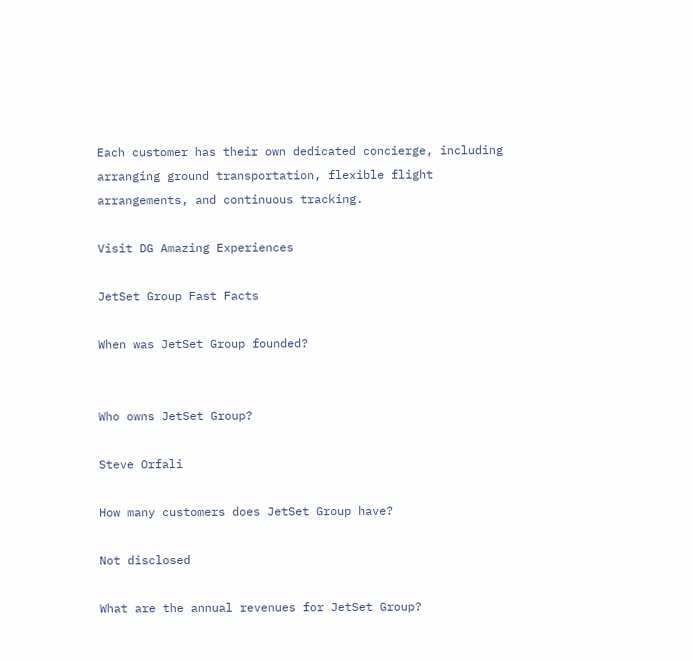Each customer has their own dedicated concierge, including arranging ground transportation, flexible flight arrangements, and continuous tracking.

Visit DG Amazing Experiences

JetSet Group Fast Facts

When was JetSet Group founded?


Who owns JetSet Group?

Steve Orfali

How many customers does JetSet Group have?

Not disclosed

What are the annual revenues for JetSet Group?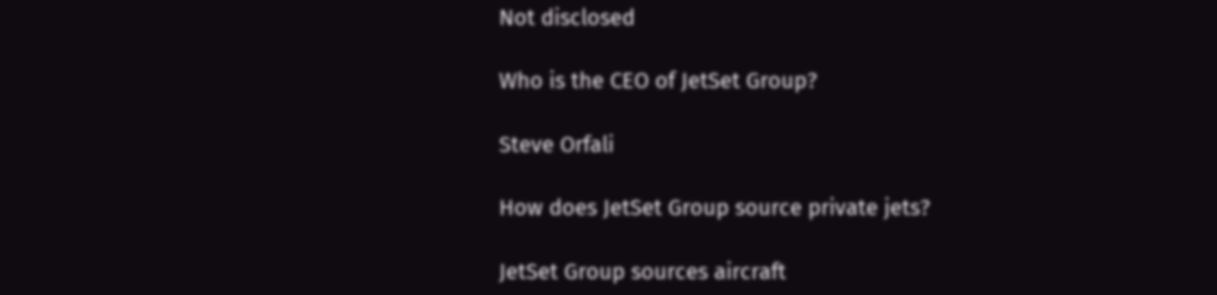Not disclosed

Who is the CEO of JetSet Group?

Steve Orfali

How does JetSet Group source private jets?

JetSet Group sources aircraft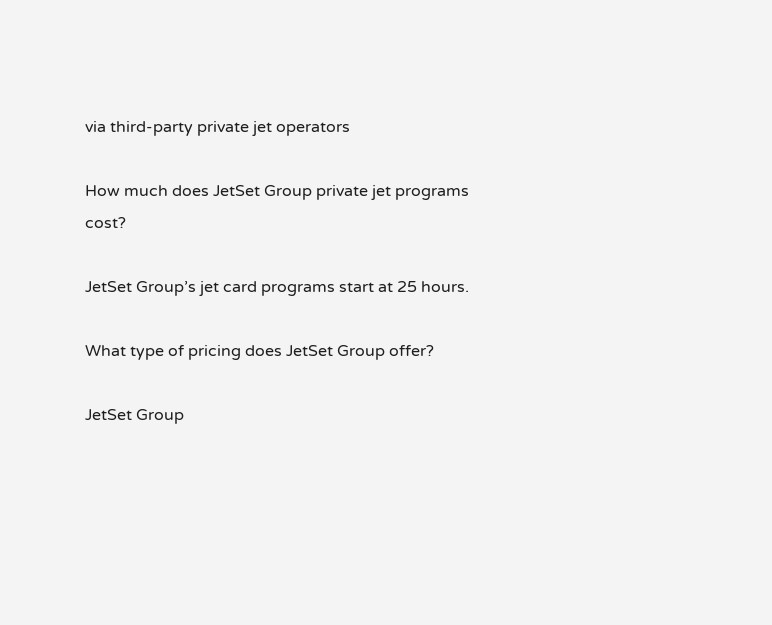via third-party private jet operators

How much does JetSet Group private jet programs cost?

JetSet Group’s jet card programs start at 25 hours.

What type of pricing does JetSet Group offer?

JetSet Group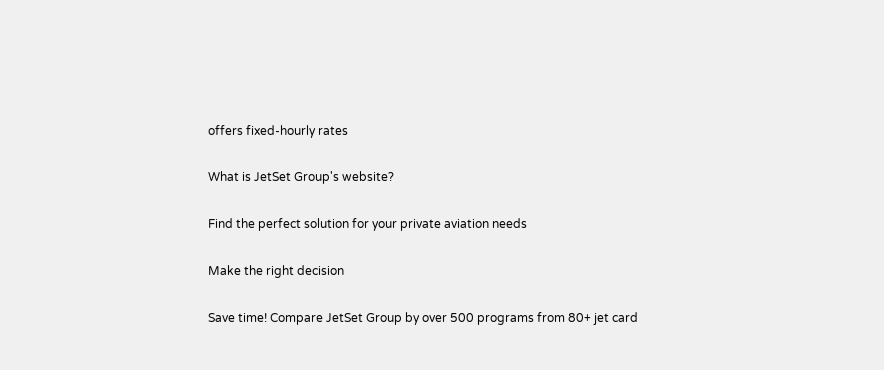offers fixed-hourly rates

What is JetSet Group's website?

Find the perfect solution for your private aviation needs

Make the right decision

Save time! Compare JetSet Group by over 500 programs from 80+ jet card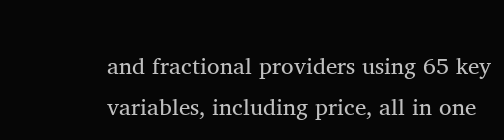and fractional providers using 65 key variables, including price, all in one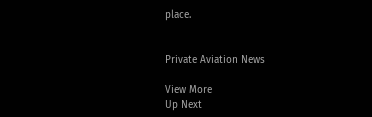place.


Private Aviation News

View More
Up Next